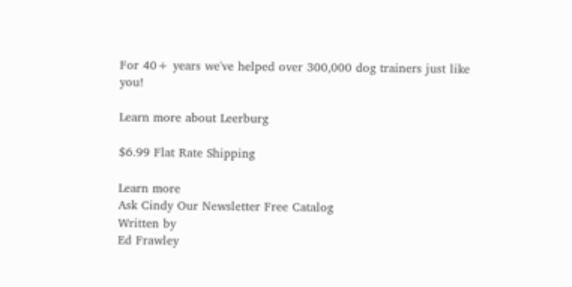For 40+ years we've helped over 300,000 dog trainers just like you!

Learn more about Leerburg

$6.99 Flat Rate Shipping

Learn more
Ask Cindy Our Newsletter Free Catalog
Written by
Ed Frawley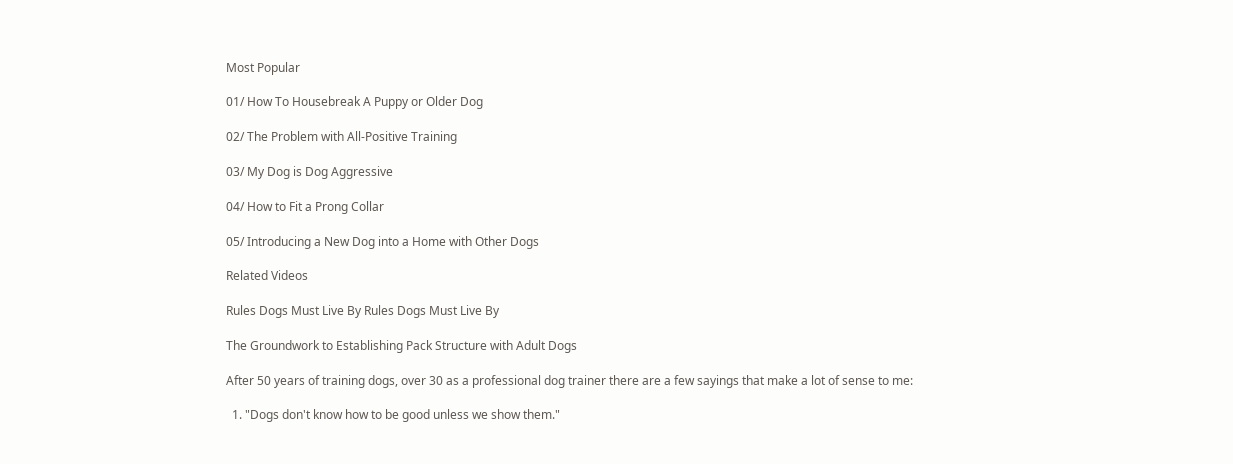Most Popular

01/ How To Housebreak A Puppy or Older Dog

02/ The Problem with All-Positive Training

03/ My Dog is Dog Aggressive

04/ How to Fit a Prong Collar

05/ Introducing a New Dog into a Home with Other Dogs

Related Videos

Rules Dogs Must Live By Rules Dogs Must Live By

The Groundwork to Establishing Pack Structure with Adult Dogs

After 50 years of training dogs, over 30 as a professional dog trainer there are a few sayings that make a lot of sense to me:

  1. "Dogs don't know how to be good unless we show them."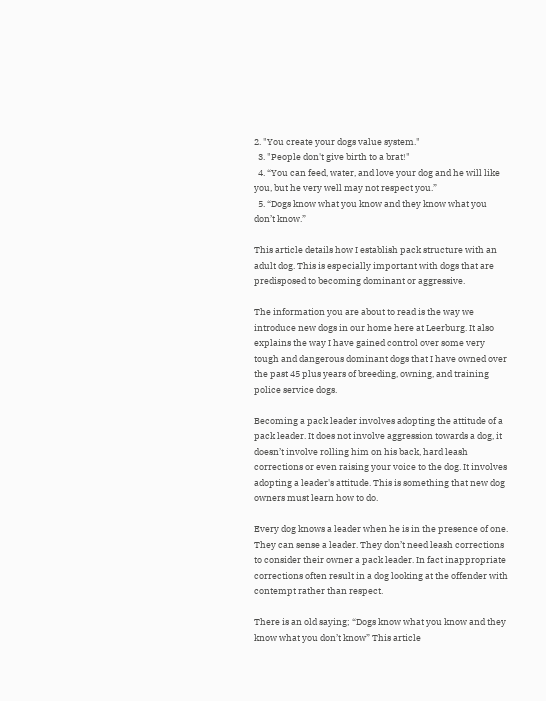2. "You create your dogs value system."
  3. "People don't give birth to a brat!"
  4. “You can feed, water, and love your dog and he will like you, but he very well may not respect you.”
  5. “Dogs know what you know and they know what you don’t know.”

This article details how I establish pack structure with an adult dog. This is especially important with dogs that are predisposed to becoming dominant or aggressive.

The information you are about to read is the way we introduce new dogs in our home here at Leerburg. It also explains the way I have gained control over some very tough and dangerous dominant dogs that I have owned over the past 45 plus years of breeding, owning, and training police service dogs.

Becoming a pack leader involves adopting the attitude of a pack leader. It does not involve aggression towards a dog, it doesn’t involve rolling him on his back, hard leash corrections or even raising your voice to the dog. It involves adopting a leader's attitude. This is something that new dog owners must learn how to do.

Every dog knows a leader when he is in the presence of one. They can sense a leader. They don’t need leash corrections to consider their owner a pack leader. In fact inappropriate corrections often result in a dog looking at the offender with contempt rather than respect.

There is an old saying; “Dogs know what you know and they know what you don’t know” This article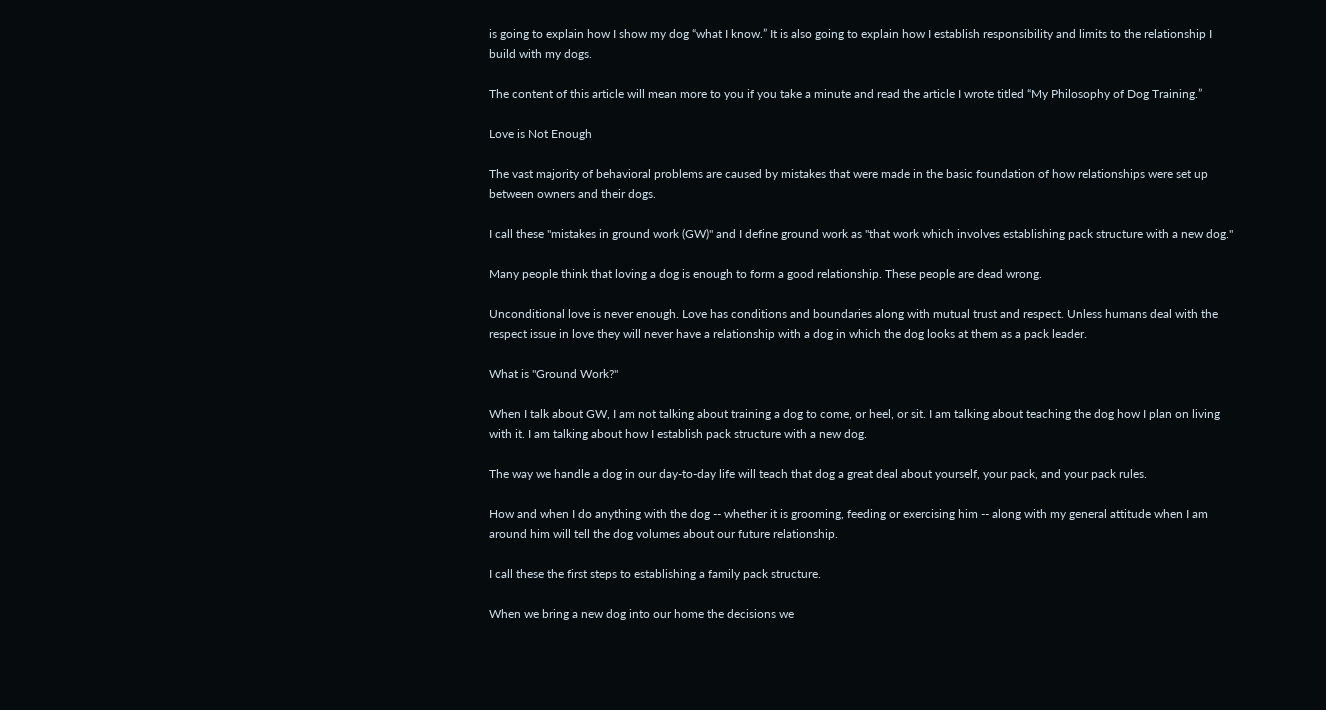is going to explain how I show my dog “what I know.” It is also going to explain how I establish responsibility and limits to the relationship I build with my dogs.

The content of this article will mean more to you if you take a minute and read the article I wrote titled “My Philosophy of Dog Training.”

Love is Not Enough

The vast majority of behavioral problems are caused by mistakes that were made in the basic foundation of how relationships were set up between owners and their dogs.

I call these "mistakes in ground work (GW)" and I define ground work as "that work which involves establishing pack structure with a new dog."

Many people think that loving a dog is enough to form a good relationship. These people are dead wrong.

Unconditional love is never enough. Love has conditions and boundaries along with mutual trust and respect. Unless humans deal with the respect issue in love they will never have a relationship with a dog in which the dog looks at them as a pack leader.

What is "Ground Work?"

When I talk about GW, I am not talking about training a dog to come, or heel, or sit. I am talking about teaching the dog how I plan on living with it. I am talking about how I establish pack structure with a new dog.

The way we handle a dog in our day-to-day life will teach that dog a great deal about yourself, your pack, and your pack rules.

How and when I do anything with the dog -- whether it is grooming, feeding or exercising him -- along with my general attitude when I am around him will tell the dog volumes about our future relationship.

I call these the first steps to establishing a family pack structure.

When we bring a new dog into our home the decisions we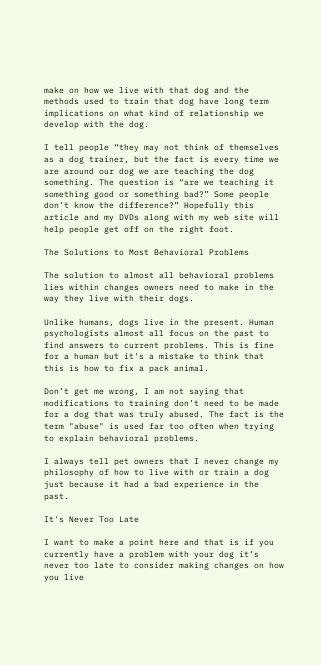make on how we live with that dog and the methods used to train that dog have long term implications on what kind of relationship we develop with the dog.

I tell people “they may not think of themselves as a dog trainer, but the fact is every time we are around our dog we are teaching the dog something. The question is “are we teaching it something good or something bad?” Some people don’t know the difference?” Hopefully this article and my DVDs along with my web site will help people get off on the right foot.

The Solutions to Most Behavioral Problems

The solution to almost all behavioral problems lies within changes owners need to make in the way they live with their dogs.

Unlike humans, dogs live in the present. Human psychologists almost all focus on the past to find answers to current problems. This is fine for a human but it's a mistake to think that this is how to fix a pack animal.

Don’t get me wrong, I am not saying that modifications to training don’t need to be made for a dog that was truly abused. The fact is the term "abuse" is used far too often when trying to explain behavioral problems.

I always tell pet owners that I never change my philosophy of how to live with or train a dog just because it had a bad experience in the past.

It's Never Too Late

I want to make a point here and that is if you currently have a problem with your dog it’s never too late to consider making changes on how you live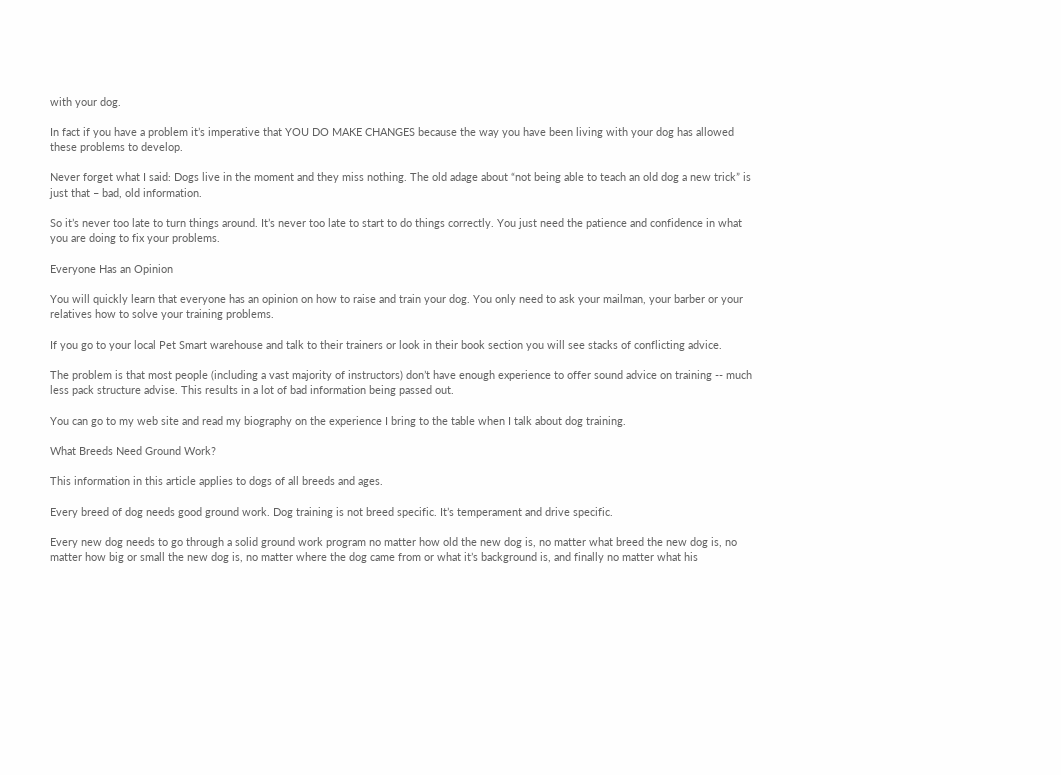with your dog.

In fact if you have a problem it’s imperative that YOU DO MAKE CHANGES because the way you have been living with your dog has allowed these problems to develop.

Never forget what I said: Dogs live in the moment and they miss nothing. The old adage about “not being able to teach an old dog a new trick” is just that – bad, old information.

So it’s never too late to turn things around. It’s never too late to start to do things correctly. You just need the patience and confidence in what you are doing to fix your problems.

Everyone Has an Opinion

You will quickly learn that everyone has an opinion on how to raise and train your dog. You only need to ask your mailman, your barber or your relatives how to solve your training problems.

If you go to your local Pet Smart warehouse and talk to their trainers or look in their book section you will see stacks of conflicting advice.

The problem is that most people (including a vast majority of instructors) don’t have enough experience to offer sound advice on training -- much less pack structure advise. This results in a lot of bad information being passed out.

You can go to my web site and read my biography on the experience I bring to the table when I talk about dog training.

What Breeds Need Ground Work?

This information in this article applies to dogs of all breeds and ages.

Every breed of dog needs good ground work. Dog training is not breed specific. It’s temperament and drive specific.

Every new dog needs to go through a solid ground work program no matter how old the new dog is, no matter what breed the new dog is, no matter how big or small the new dog is, no matter where the dog came from or what it’s background is, and finally no matter what his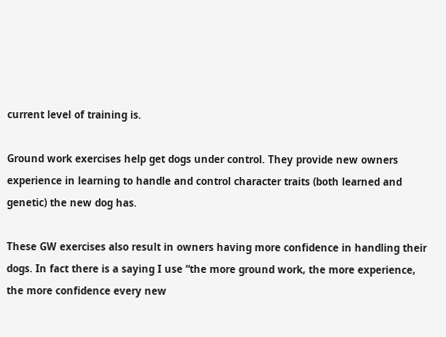current level of training is.

Ground work exercises help get dogs under control. They provide new owners experience in learning to handle and control character traits (both learned and genetic) the new dog has.

These GW exercises also result in owners having more confidence in handling their dogs. In fact there is a saying I use “the more ground work, the more experience, the more confidence every new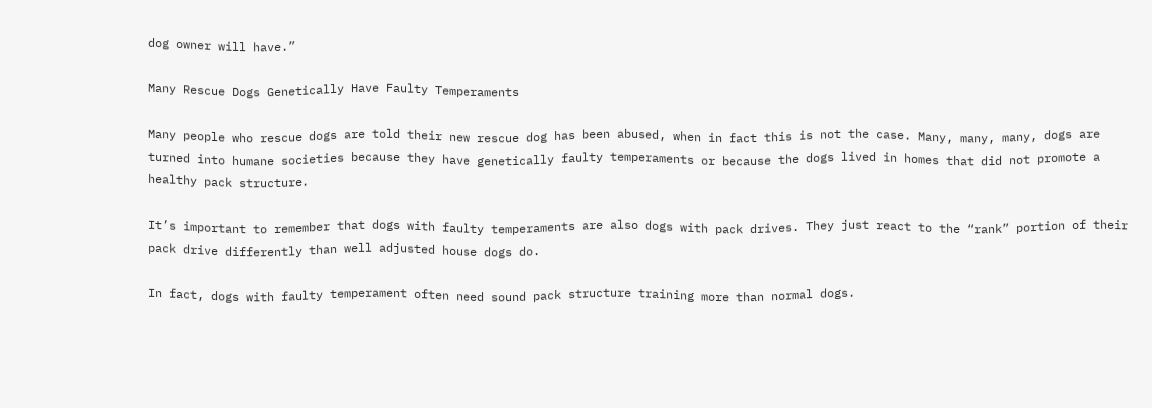dog owner will have.”

Many Rescue Dogs Genetically Have Faulty Temperaments

Many people who rescue dogs are told their new rescue dog has been abused, when in fact this is not the case. Many, many, many, dogs are turned into humane societies because they have genetically faulty temperaments or because the dogs lived in homes that did not promote a healthy pack structure.

It’s important to remember that dogs with faulty temperaments are also dogs with pack drives. They just react to the “rank” portion of their pack drive differently than well adjusted house dogs do.

In fact, dogs with faulty temperament often need sound pack structure training more than normal dogs.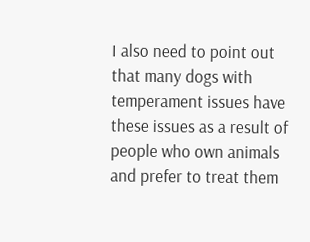I also need to point out that many dogs with temperament issues have these issues as a result of people who own animals and prefer to treat them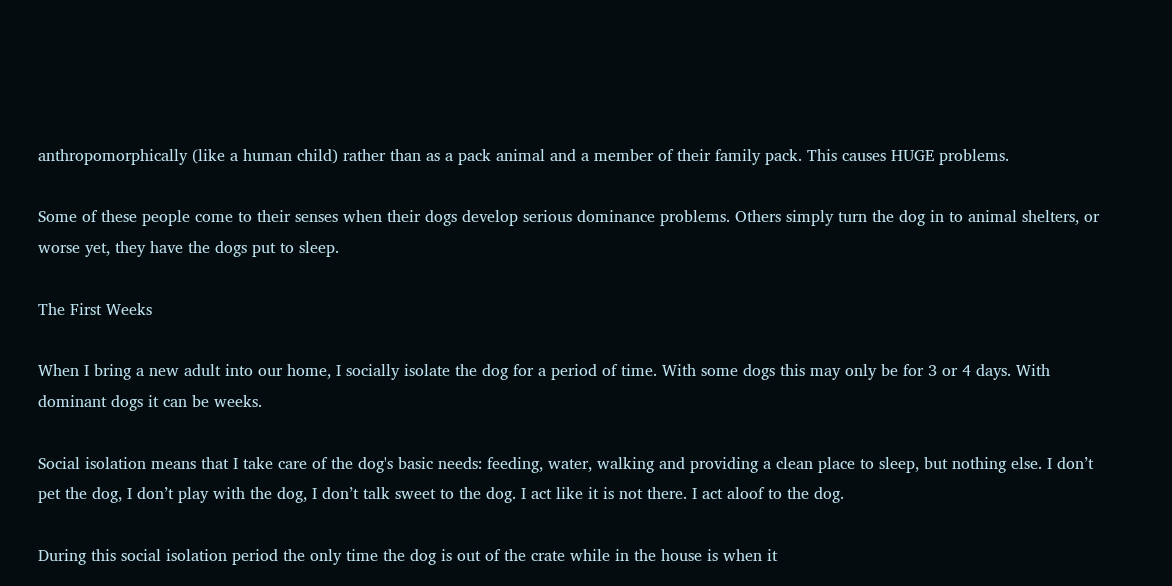anthropomorphically (like a human child) rather than as a pack animal and a member of their family pack. This causes HUGE problems.

Some of these people come to their senses when their dogs develop serious dominance problems. Others simply turn the dog in to animal shelters, or worse yet, they have the dogs put to sleep.

The First Weeks

When I bring a new adult into our home, I socially isolate the dog for a period of time. With some dogs this may only be for 3 or 4 days. With dominant dogs it can be weeks.

Social isolation means that I take care of the dog's basic needs: feeding, water, walking and providing a clean place to sleep, but nothing else. I don’t pet the dog, I don’t play with the dog, I don’t talk sweet to the dog. I act like it is not there. I act aloof to the dog.

During this social isolation period the only time the dog is out of the crate while in the house is when it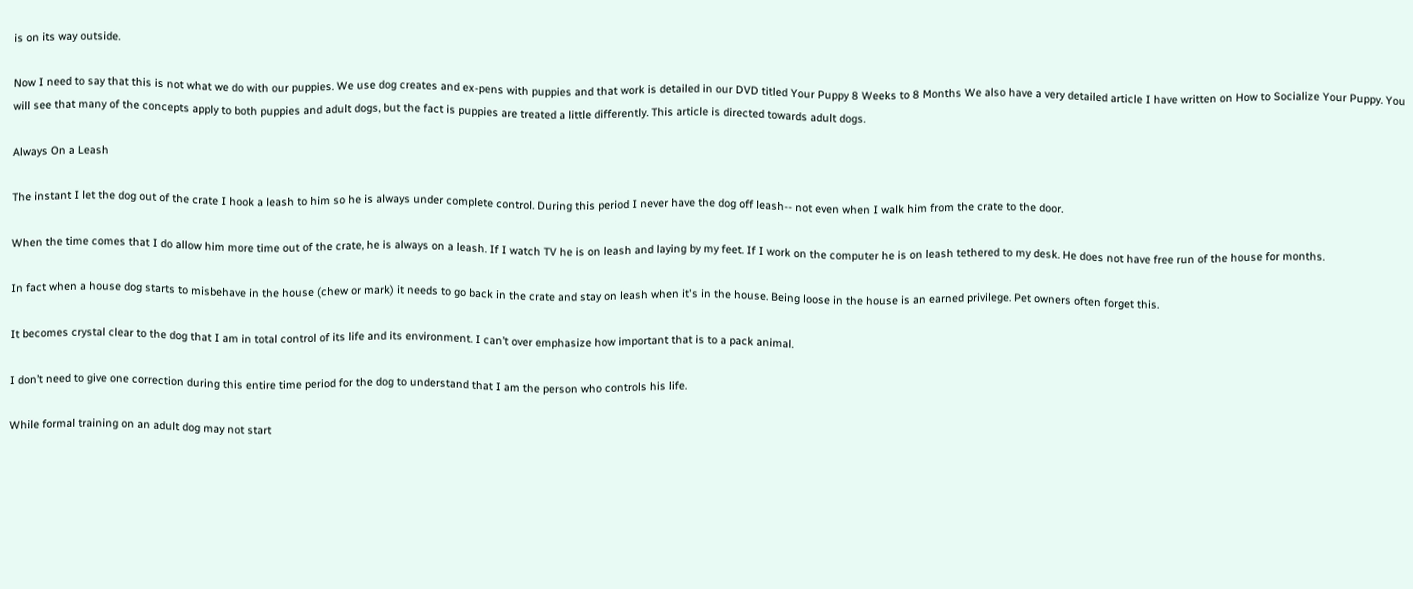is on its way outside.

Now I need to say that this is not what we do with our puppies. We use dog creates and ex-pens with puppies and that work is detailed in our DVD titled Your Puppy 8 Weeks to 8 Months We also have a very detailed article I have written on How to Socialize Your Puppy. You will see that many of the concepts apply to both puppies and adult dogs, but the fact is puppies are treated a little differently. This article is directed towards adult dogs.

Always On a Leash

The instant I let the dog out of the crate I hook a leash to him so he is always under complete control. During this period I never have the dog off leash-- not even when I walk him from the crate to the door.

When the time comes that I do allow him more time out of the crate, he is always on a leash. If I watch TV he is on leash and laying by my feet. If I work on the computer he is on leash tethered to my desk. He does not have free run of the house for months.

In fact when a house dog starts to misbehave in the house (chew or mark) it needs to go back in the crate and stay on leash when it's in the house. Being loose in the house is an earned privilege. Pet owners often forget this.

It becomes crystal clear to the dog that I am in total control of its life and its environment. I can’t over emphasize how important that is to a pack animal.

I don’t need to give one correction during this entire time period for the dog to understand that I am the person who controls his life.

While formal training on an adult dog may not start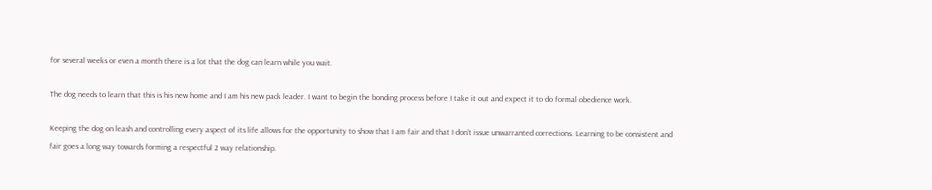for several weeks or even a month there is a lot that the dog can learn while you wait.

The dog needs to learn that this is his new home and I am his new pack leader. I want to begin the bonding process before I take it out and expect it to do formal obedience work.

Keeping the dog on leash and controlling every aspect of its life allows for the opportunity to show that I am fair and that I don’t issue unwarranted corrections. Learning to be consistent and fair goes a long way towards forming a respectful 2 way relationship.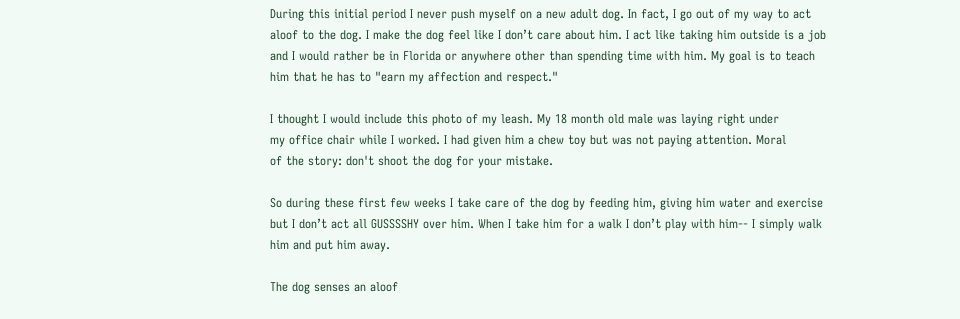During this initial period I never push myself on a new adult dog. In fact, I go out of my way to act aloof to the dog. I make the dog feel like I don’t care about him. I act like taking him outside is a job and I would rather be in Florida or anywhere other than spending time with him. My goal is to teach him that he has to "earn my affection and respect."

I thought I would include this photo of my leash. My 18 month old male was laying right under
my office chair while I worked. I had given him a chew toy but was not paying attention. Moral
of the story: don't shoot the dog for your mistake.

So during these first few weeks I take care of the dog by feeding him, giving him water and exercise but I don’t act all GUSSSSHY over him. When I take him for a walk I don’t play with him-- I simply walk him and put him away.

The dog senses an aloof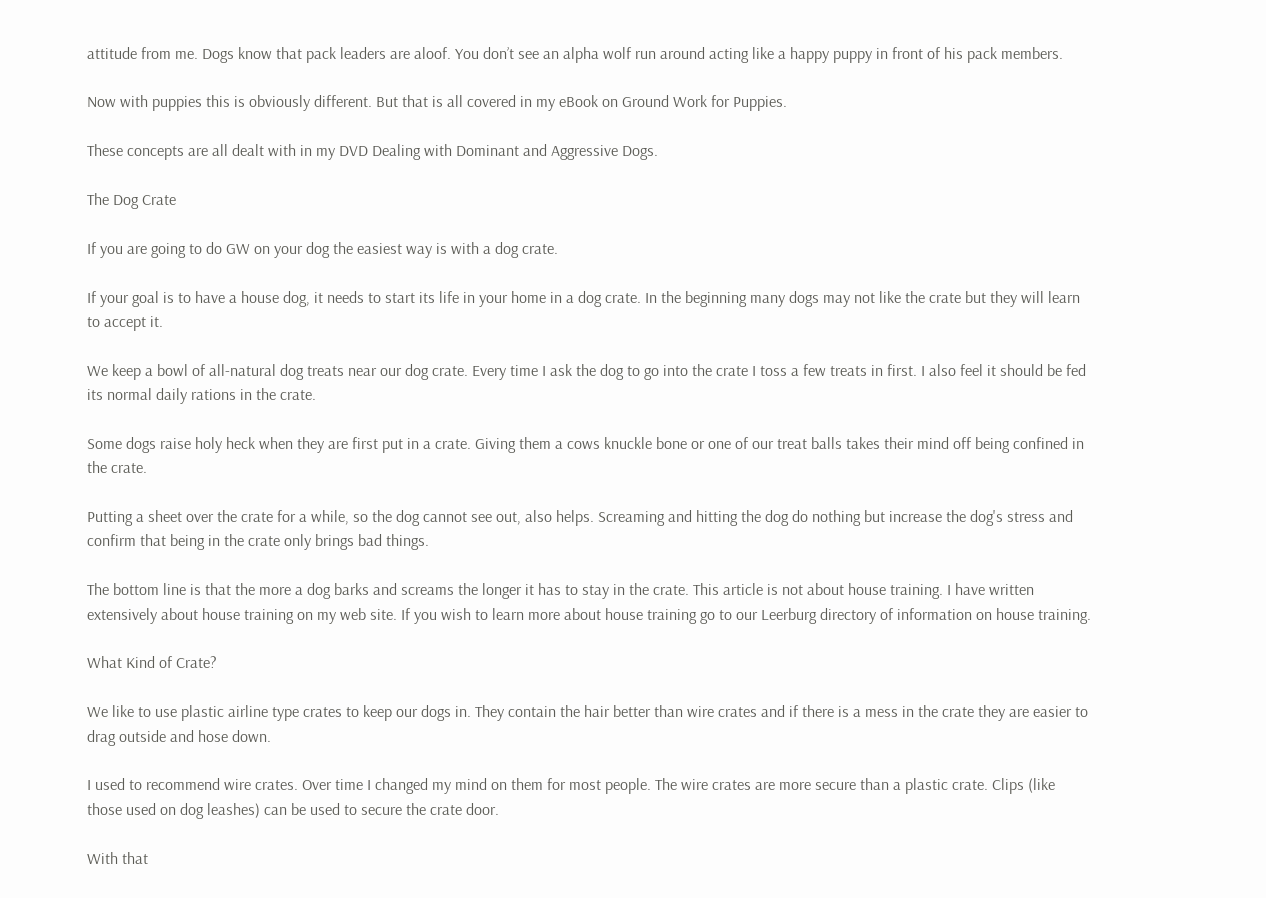attitude from me. Dogs know that pack leaders are aloof. You don’t see an alpha wolf run around acting like a happy puppy in front of his pack members.

Now with puppies this is obviously different. But that is all covered in my eBook on Ground Work for Puppies.

These concepts are all dealt with in my DVD Dealing with Dominant and Aggressive Dogs.

The Dog Crate

If you are going to do GW on your dog the easiest way is with a dog crate.

If your goal is to have a house dog, it needs to start its life in your home in a dog crate. In the beginning many dogs may not like the crate but they will learn to accept it.

We keep a bowl of all-natural dog treats near our dog crate. Every time I ask the dog to go into the crate I toss a few treats in first. I also feel it should be fed its normal daily rations in the crate.

Some dogs raise holy heck when they are first put in a crate. Giving them a cows knuckle bone or one of our treat balls takes their mind off being confined in the crate.

Putting a sheet over the crate for a while, so the dog cannot see out, also helps. Screaming and hitting the dog do nothing but increase the dog's stress and confirm that being in the crate only brings bad things.

The bottom line is that the more a dog barks and screams the longer it has to stay in the crate. This article is not about house training. I have written extensively about house training on my web site. If you wish to learn more about house training go to our Leerburg directory of information on house training.

What Kind of Crate?

We like to use plastic airline type crates to keep our dogs in. They contain the hair better than wire crates and if there is a mess in the crate they are easier to drag outside and hose down.

I used to recommend wire crates. Over time I changed my mind on them for most people. The wire crates are more secure than a plastic crate. Clips (like those used on dog leashes) can be used to secure the crate door.

With that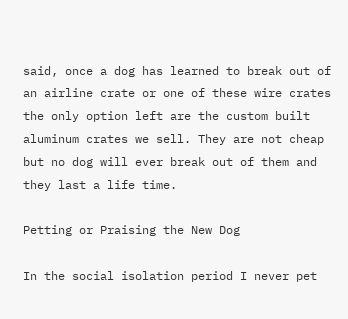said, once a dog has learned to break out of an airline crate or one of these wire crates the only option left are the custom built aluminum crates we sell. They are not cheap but no dog will ever break out of them and they last a life time.

Petting or Praising the New Dog

In the social isolation period I never pet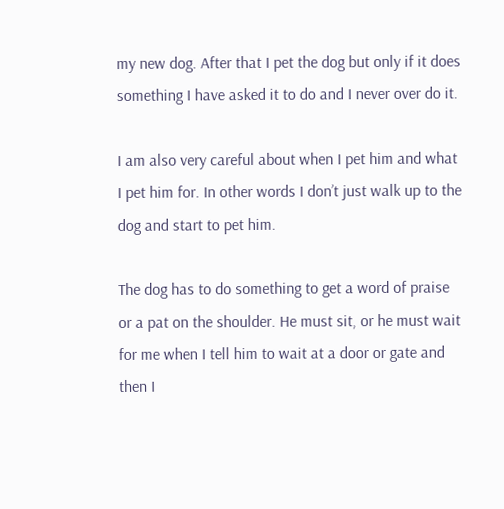my new dog. After that I pet the dog but only if it does something I have asked it to do and I never over do it.

I am also very careful about when I pet him and what I pet him for. In other words I don’t just walk up to the dog and start to pet him.

The dog has to do something to get a word of praise or a pat on the shoulder. He must sit, or he must wait for me when I tell him to wait at a door or gate and then I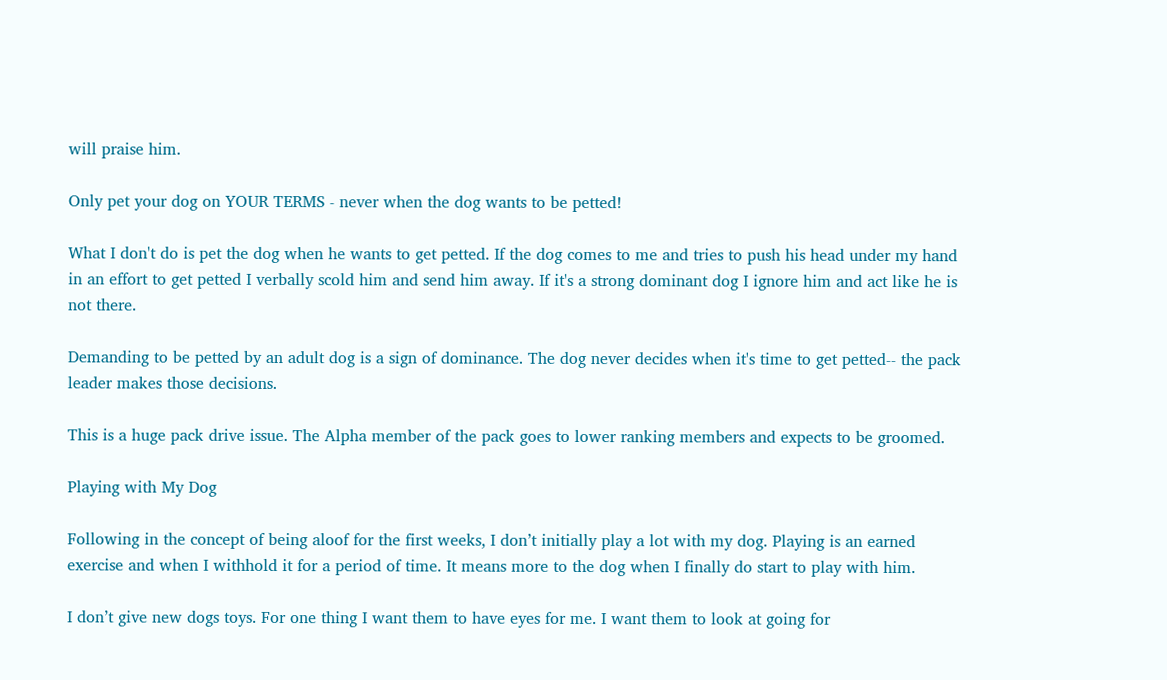will praise him.

Only pet your dog on YOUR TERMS - never when the dog wants to be petted!

What I don't do is pet the dog when he wants to get petted. If the dog comes to me and tries to push his head under my hand in an effort to get petted I verbally scold him and send him away. If it's a strong dominant dog I ignore him and act like he is not there.

Demanding to be petted by an adult dog is a sign of dominance. The dog never decides when it's time to get petted-- the pack leader makes those decisions.

This is a huge pack drive issue. The Alpha member of the pack goes to lower ranking members and expects to be groomed.

Playing with My Dog

Following in the concept of being aloof for the first weeks, I don’t initially play a lot with my dog. Playing is an earned exercise and when I withhold it for a period of time. It means more to the dog when I finally do start to play with him.

I don’t give new dogs toys. For one thing I want them to have eyes for me. I want them to look at going for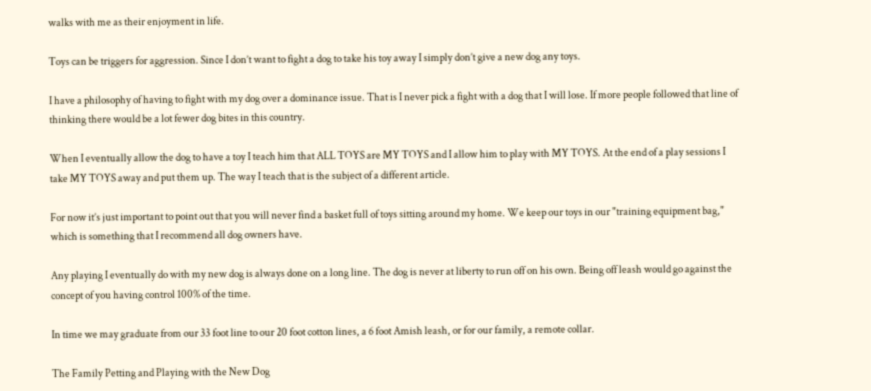walks with me as their enjoyment in life.

Toys can be triggers for aggression. Since I don’t want to fight a dog to take his toy away I simply don’t give a new dog any toys.

I have a philosophy of having to fight with my dog over a dominance issue. That is I never pick a fight with a dog that I will lose. If more people followed that line of thinking there would be a lot fewer dog bites in this country.

When I eventually allow the dog to have a toy I teach him that ALL TOYS are MY TOYS and I allow him to play with MY TOYS. At the end of a play sessions I take MY TOYS away and put them up. The way I teach that is the subject of a different article.

For now it’s just important to point out that you will never find a basket full of toys sitting around my home. We keep our toys in our "training equipment bag," which is something that I recommend all dog owners have.

Any playing I eventually do with my new dog is always done on a long line. The dog is never at liberty to run off on his own. Being off leash would go against the concept of you having control 100% of the time.

In time we may graduate from our 33 foot line to our 20 foot cotton lines, a 6 foot Amish leash, or for our family, a remote collar.

The Family Petting and Playing with the New Dog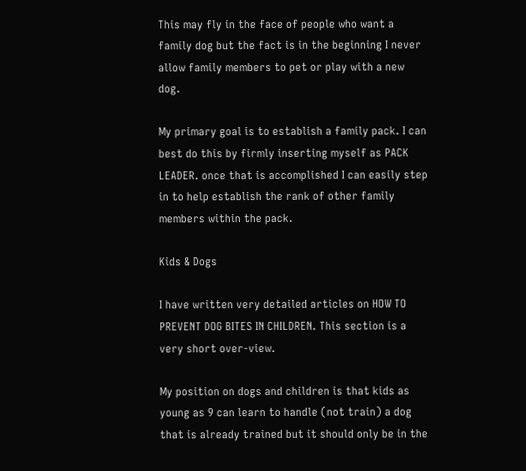This may fly in the face of people who want a family dog but the fact is in the beginning I never allow family members to pet or play with a new dog.

My primary goal is to establish a family pack. I can best do this by firmly inserting myself as PACK LEADER. once that is accomplished I can easily step in to help establish the rank of other family members within the pack.

Kids & Dogs

I have written very detailed articles on HOW TO PREVENT DOG BITES IN CHILDREN. This section is a very short over-view.

My position on dogs and children is that kids as young as 9 can learn to handle (not train) a dog that is already trained but it should only be in the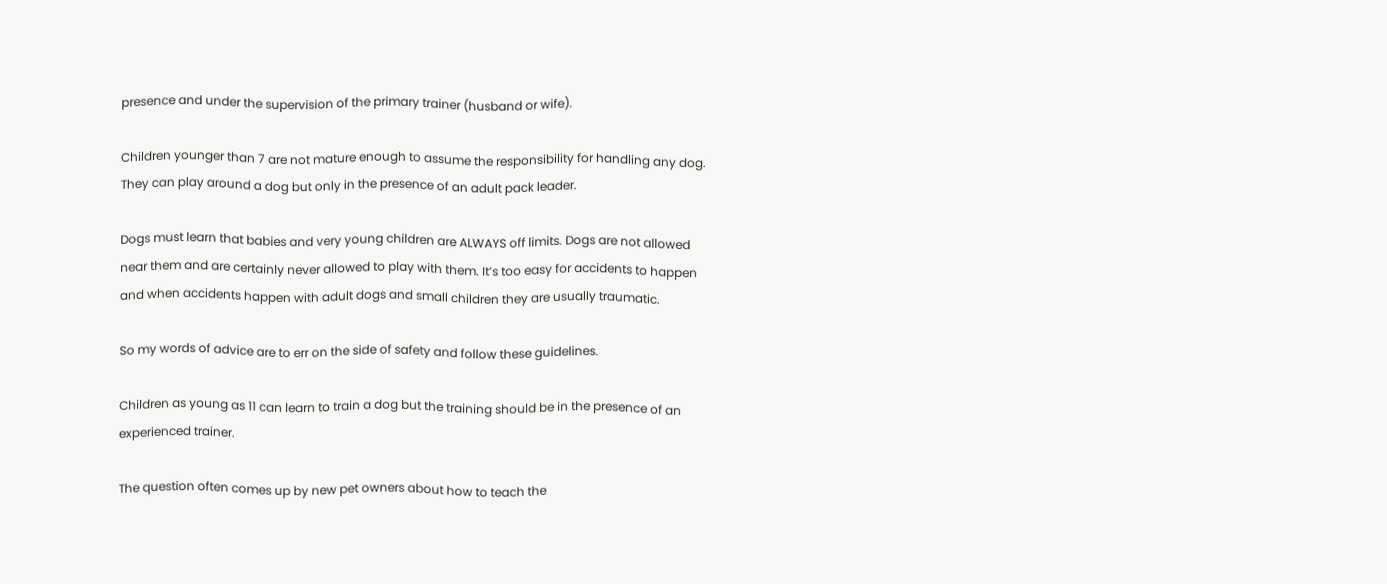presence and under the supervision of the primary trainer (husband or wife).

Children younger than 7 are not mature enough to assume the responsibility for handling any dog. They can play around a dog but only in the presence of an adult pack leader.

Dogs must learn that babies and very young children are ALWAYS off limits. Dogs are not allowed near them and are certainly never allowed to play with them. It’s too easy for accidents to happen and when accidents happen with adult dogs and small children they are usually traumatic.

So my words of advice are to err on the side of safety and follow these guidelines.

Children as young as 11 can learn to train a dog but the training should be in the presence of an experienced trainer.

The question often comes up by new pet owners about how to teach the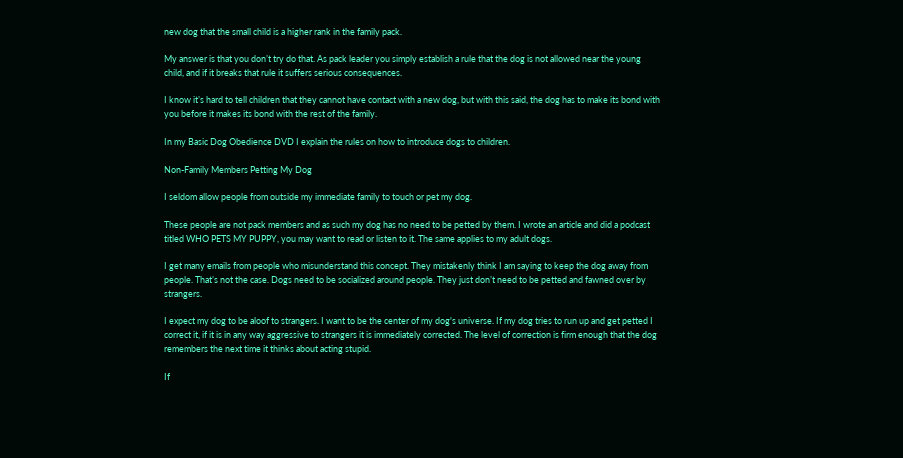new dog that the small child is a higher rank in the family pack.

My answer is that you don’t try do that. As pack leader you simply establish a rule that the dog is not allowed near the young child, and if it breaks that rule it suffers serious consequences.

I know it’s hard to tell children that they cannot have contact with a new dog, but with this said, the dog has to make its bond with you before it makes its bond with the rest of the family.

In my Basic Dog Obedience DVD I explain the rules on how to introduce dogs to children.

Non-Family Members Petting My Dog

I seldom allow people from outside my immediate family to touch or pet my dog.

These people are not pack members and as such my dog has no need to be petted by them. I wrote an article and did a podcast titled WHO PETS MY PUPPY, you may want to read or listen to it. The same applies to my adult dogs.

I get many emails from people who misunderstand this concept. They mistakenly think I am saying to keep the dog away from people. That’s not the case. Dogs need to be socialized around people. They just don’t need to be petted and fawned over by strangers.

I expect my dog to be aloof to strangers. I want to be the center of my dog's universe. If my dog tries to run up and get petted I correct it, if it is in any way aggressive to strangers it is immediately corrected. The level of correction is firm enough that the dog remembers the next time it thinks about acting stupid.

If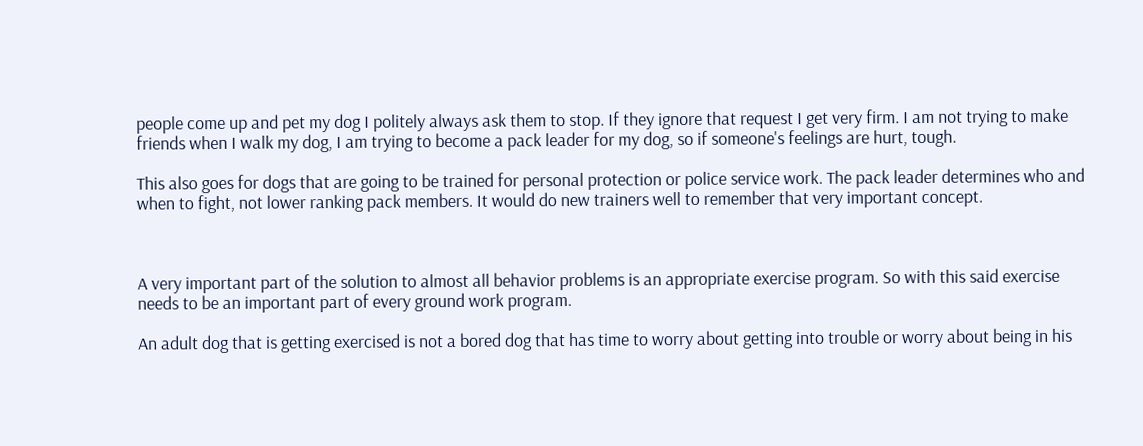people come up and pet my dog I politely always ask them to stop. If they ignore that request I get very firm. I am not trying to make friends when I walk my dog, I am trying to become a pack leader for my dog, so if someone's feelings are hurt, tough.

This also goes for dogs that are going to be trained for personal protection or police service work. The pack leader determines who and when to fight, not lower ranking pack members. It would do new trainers well to remember that very important concept.



A very important part of the solution to almost all behavior problems is an appropriate exercise program. So with this said exercise needs to be an important part of every ground work program.

An adult dog that is getting exercised is not a bored dog that has time to worry about getting into trouble or worry about being in his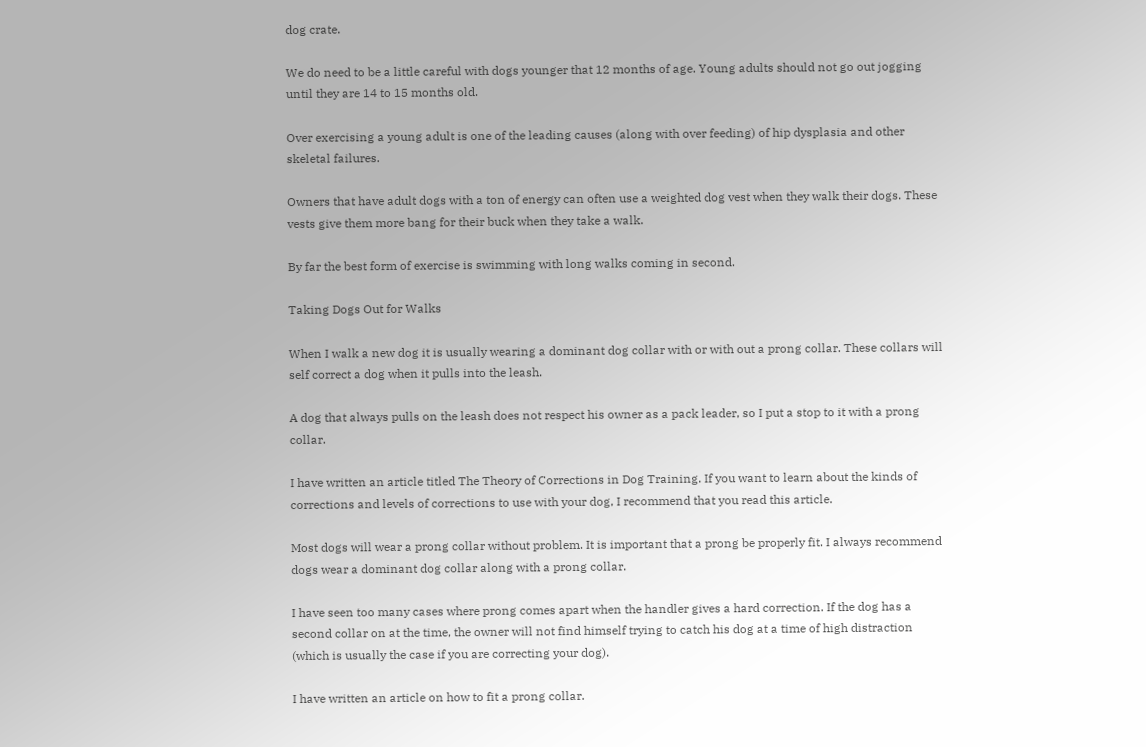dog crate.

We do need to be a little careful with dogs younger that 12 months of age. Young adults should not go out jogging until they are 14 to 15 months old.

Over exercising a young adult is one of the leading causes (along with over feeding) of hip dysplasia and other skeletal failures.

Owners that have adult dogs with a ton of energy can often use a weighted dog vest when they walk their dogs. These vests give them more bang for their buck when they take a walk.

By far the best form of exercise is swimming with long walks coming in second.

Taking Dogs Out for Walks

When I walk a new dog it is usually wearing a dominant dog collar with or with out a prong collar. These collars will self correct a dog when it pulls into the leash.

A dog that always pulls on the leash does not respect his owner as a pack leader, so I put a stop to it with a prong collar.

I have written an article titled The Theory of Corrections in Dog Training. If you want to learn about the kinds of corrections and levels of corrections to use with your dog, I recommend that you read this article.

Most dogs will wear a prong collar without problem. It is important that a prong be properly fit. I always recommend dogs wear a dominant dog collar along with a prong collar.

I have seen too many cases where prong comes apart when the handler gives a hard correction. If the dog has a second collar on at the time, the owner will not find himself trying to catch his dog at a time of high distraction (which is usually the case if you are correcting your dog).

I have written an article on how to fit a prong collar.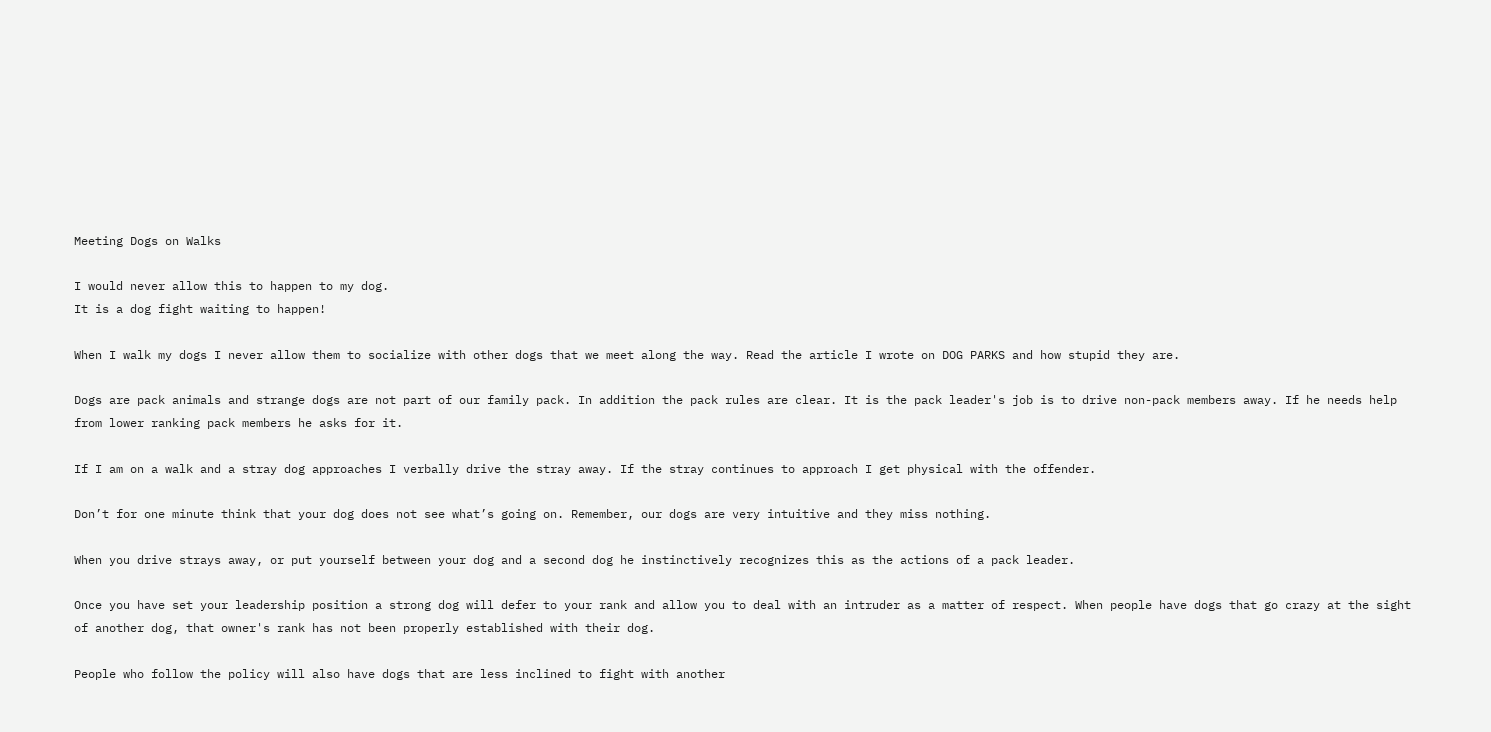Meeting Dogs on Walks

I would never allow this to happen to my dog.
It is a dog fight waiting to happen!

When I walk my dogs I never allow them to socialize with other dogs that we meet along the way. Read the article I wrote on DOG PARKS and how stupid they are.

Dogs are pack animals and strange dogs are not part of our family pack. In addition the pack rules are clear. It is the pack leader's job is to drive non-pack members away. If he needs help from lower ranking pack members he asks for it.

If I am on a walk and a stray dog approaches I verbally drive the stray away. If the stray continues to approach I get physical with the offender.

Don’t for one minute think that your dog does not see what’s going on. Remember, our dogs are very intuitive and they miss nothing.

When you drive strays away, or put yourself between your dog and a second dog he instinctively recognizes this as the actions of a pack leader.

Once you have set your leadership position a strong dog will defer to your rank and allow you to deal with an intruder as a matter of respect. When people have dogs that go crazy at the sight of another dog, that owner's rank has not been properly established with their dog.

People who follow the policy will also have dogs that are less inclined to fight with another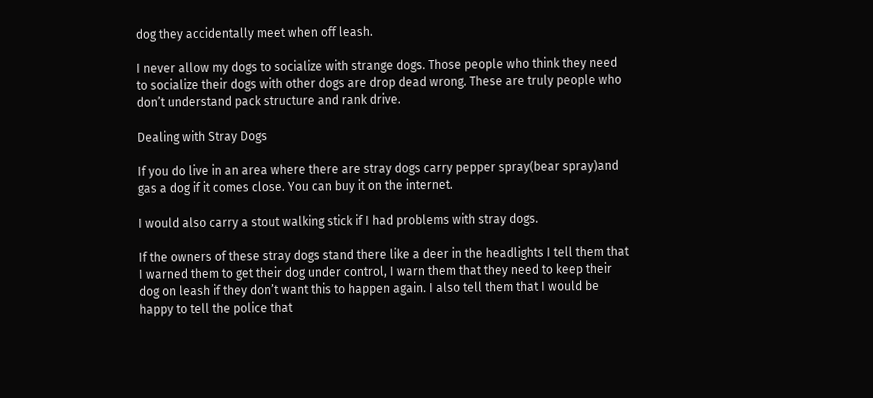dog they accidentally meet when off leash.

I never allow my dogs to socialize with strange dogs. Those people who think they need to socialize their dogs with other dogs are drop dead wrong. These are truly people who don’t understand pack structure and rank drive.

Dealing with Stray Dogs

If you do live in an area where there are stray dogs carry pepper spray(bear spray)and gas a dog if it comes close. You can buy it on the internet.

I would also carry a stout walking stick if I had problems with stray dogs.

If the owners of these stray dogs stand there like a deer in the headlights I tell them that I warned them to get their dog under control, I warn them that they need to keep their dog on leash if they don’t want this to happen again. I also tell them that I would be happy to tell the police that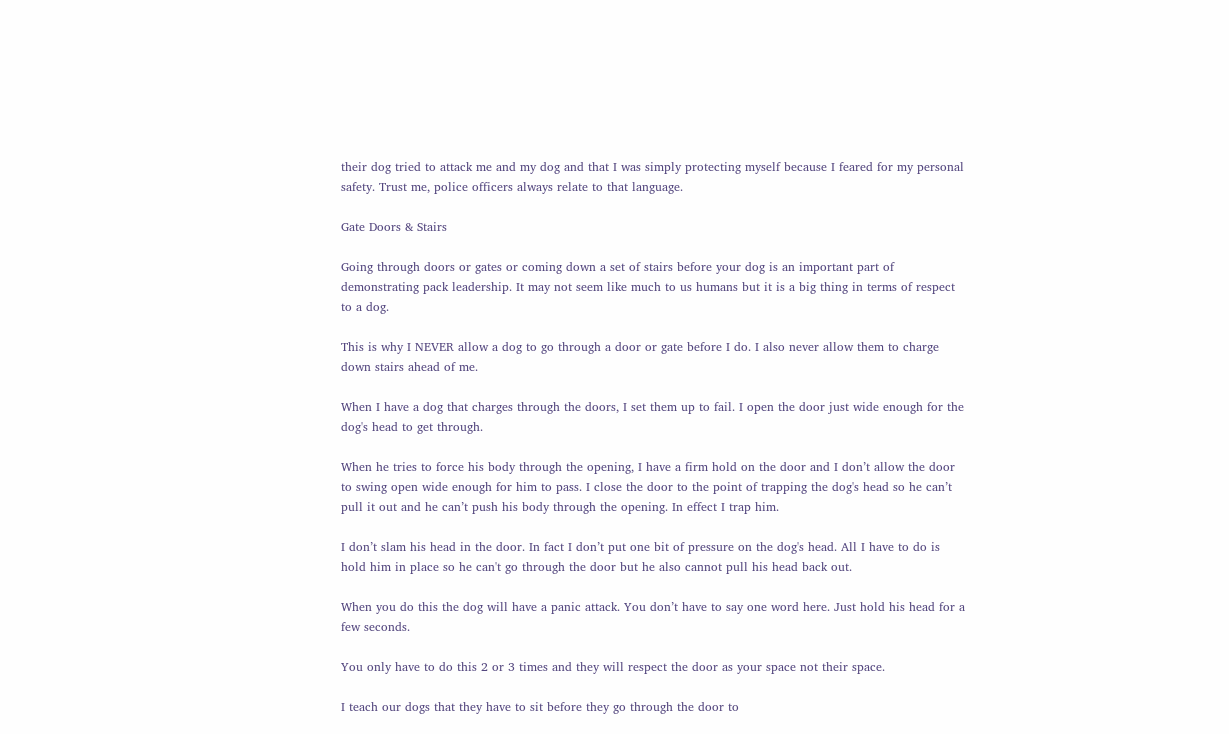their dog tried to attack me and my dog and that I was simply protecting myself because I feared for my personal safety. Trust me, police officers always relate to that language.

Gate Doors & Stairs

Going through doors or gates or coming down a set of stairs before your dog is an important part of demonstrating pack leadership. It may not seem like much to us humans but it is a big thing in terms of respect to a dog.

This is why I NEVER allow a dog to go through a door or gate before I do. I also never allow them to charge down stairs ahead of me.

When I have a dog that charges through the doors, I set them up to fail. I open the door just wide enough for the dog's head to get through.

When he tries to force his body through the opening, I have a firm hold on the door and I don’t allow the door to swing open wide enough for him to pass. I close the door to the point of trapping the dog's head so he can’t pull it out and he can’t push his body through the opening. In effect I trap him.

I don’t slam his head in the door. In fact I don’t put one bit of pressure on the dog's head. All I have to do is hold him in place so he can't go through the door but he also cannot pull his head back out.

When you do this the dog will have a panic attack. You don’t have to say one word here. Just hold his head for a few seconds.

You only have to do this 2 or 3 times and they will respect the door as your space not their space.

I teach our dogs that they have to sit before they go through the door to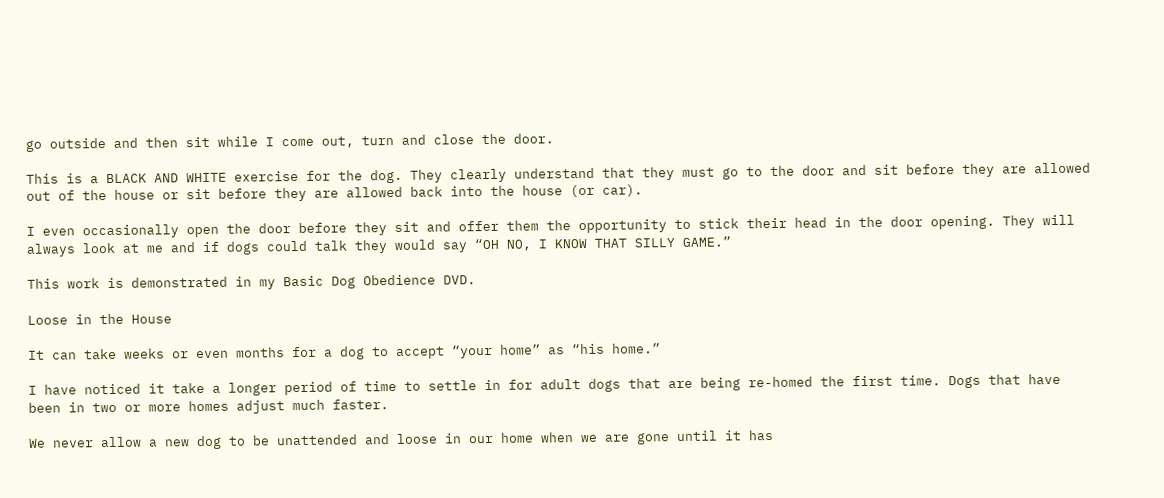go outside and then sit while I come out, turn and close the door.

This is a BLACK AND WHITE exercise for the dog. They clearly understand that they must go to the door and sit before they are allowed out of the house or sit before they are allowed back into the house (or car).

I even occasionally open the door before they sit and offer them the opportunity to stick their head in the door opening. They will always look at me and if dogs could talk they would say “OH NO, I KNOW THAT SILLY GAME.”

This work is demonstrated in my Basic Dog Obedience DVD.

Loose in the House

It can take weeks or even months for a dog to accept “your home” as “his home.”

I have noticed it take a longer period of time to settle in for adult dogs that are being re-homed the first time. Dogs that have been in two or more homes adjust much faster.

We never allow a new dog to be unattended and loose in our home when we are gone until it has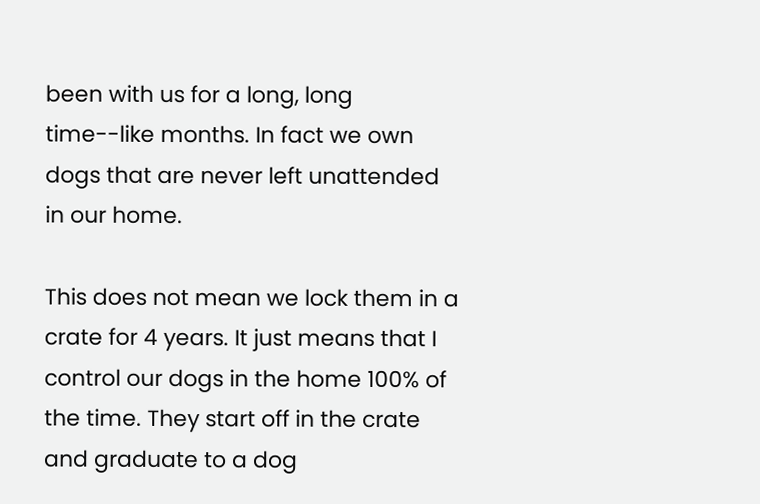been with us for a long, long time--like months. In fact we own dogs that are never left unattended in our home.

This does not mean we lock them in a crate for 4 years. It just means that I control our dogs in the home 100% of the time. They start off in the crate and graduate to a dog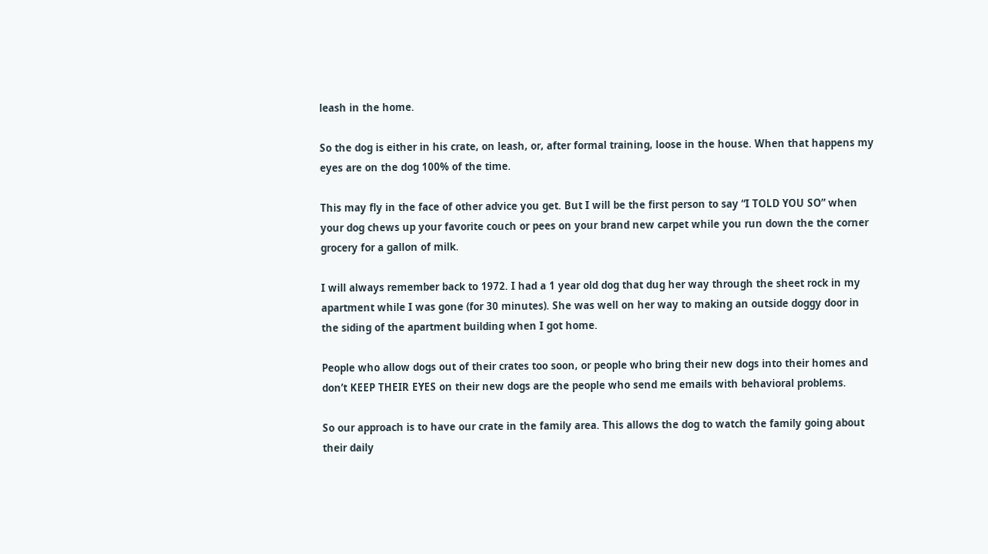leash in the home.

So the dog is either in his crate, on leash, or, after formal training, loose in the house. When that happens my eyes are on the dog 100% of the time.

This may fly in the face of other advice you get. But I will be the first person to say “I TOLD YOU SO” when your dog chews up your favorite couch or pees on your brand new carpet while you run down the the corner grocery for a gallon of milk.

I will always remember back to 1972. I had a 1 year old dog that dug her way through the sheet rock in my apartment while I was gone (for 30 minutes). She was well on her way to making an outside doggy door in the siding of the apartment building when I got home.

People who allow dogs out of their crates too soon, or people who bring their new dogs into their homes and don’t KEEP THEIR EYES on their new dogs are the people who send me emails with behavioral problems.

So our approach is to have our crate in the family area. This allows the dog to watch the family going about their daily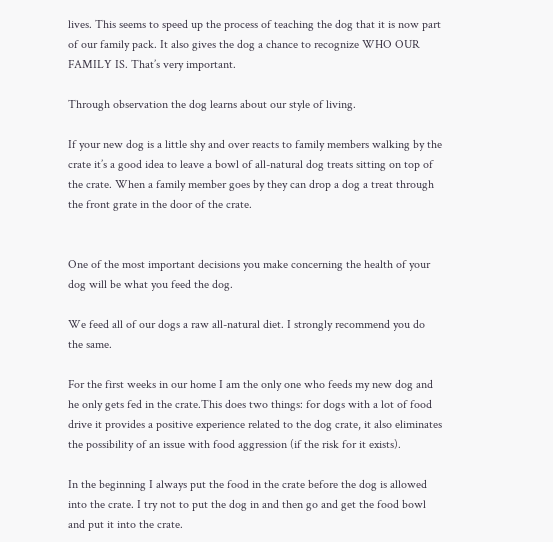lives. This seems to speed up the process of teaching the dog that it is now part of our family pack. It also gives the dog a chance to recognize WHO OUR FAMILY IS. That’s very important.

Through observation the dog learns about our style of living.

If your new dog is a little shy and over reacts to family members walking by the crate it’s a good idea to leave a bowl of all-natural dog treats sitting on top of the crate. When a family member goes by they can drop a dog a treat through the front grate in the door of the crate.


One of the most important decisions you make concerning the health of your dog will be what you feed the dog.

We feed all of our dogs a raw all-natural diet. I strongly recommend you do the same.

For the first weeks in our home I am the only one who feeds my new dog and he only gets fed in the crate.This does two things: for dogs with a lot of food drive it provides a positive experience related to the dog crate, it also eliminates the possibility of an issue with food aggression (if the risk for it exists).

In the beginning I always put the food in the crate before the dog is allowed into the crate. I try not to put the dog in and then go and get the food bowl and put it into the crate.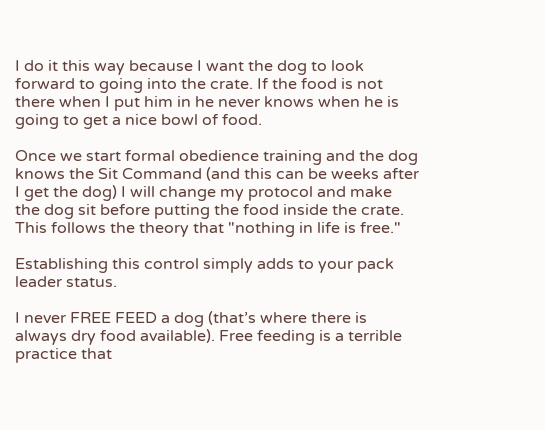I do it this way because I want the dog to look forward to going into the crate. If the food is not there when I put him in he never knows when he is going to get a nice bowl of food.

Once we start formal obedience training and the dog knows the Sit Command (and this can be weeks after I get the dog) I will change my protocol and make the dog sit before putting the food inside the crate. This follows the theory that "nothing in life is free."

Establishing this control simply adds to your pack leader status.

I never FREE FEED a dog (that’s where there is always dry food available). Free feeding is a terrible practice that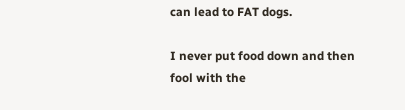can lead to FAT dogs.

I never put food down and then fool with the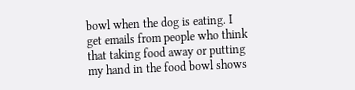bowl when the dog is eating. I get emails from people who think that taking food away or putting my hand in the food bowl shows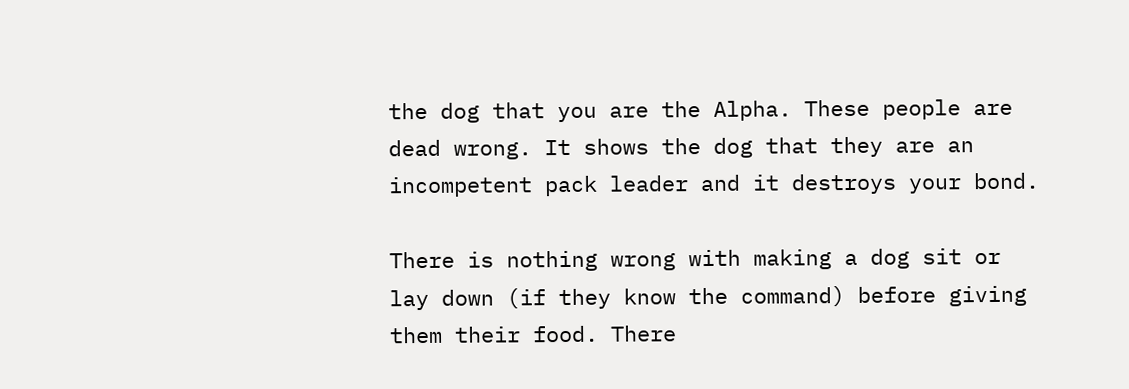the dog that you are the Alpha. These people are dead wrong. It shows the dog that they are an incompetent pack leader and it destroys your bond.

There is nothing wrong with making a dog sit or lay down (if they know the command) before giving them their food. There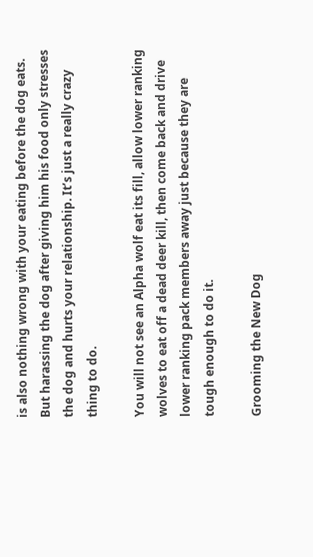is also nothing wrong with your eating before the dog eats. But harassing the dog after giving him his food only stresses the dog and hurts your relationship. It’s just a really crazy thing to do.

You will not see an Alpha wolf eat its fill, allow lower ranking wolves to eat off a dead deer kill, then come back and drive lower ranking pack members away just because they are tough enough to do it.

Grooming the New Dog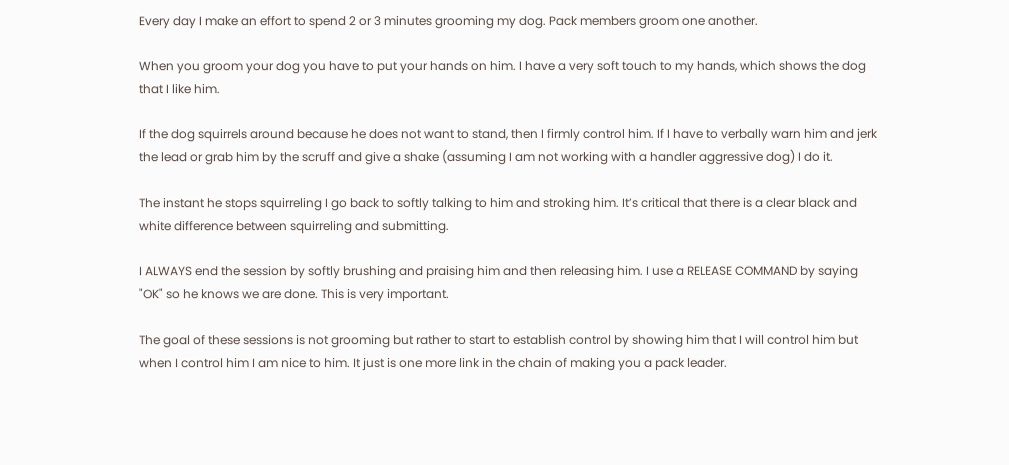Every day I make an effort to spend 2 or 3 minutes grooming my dog. Pack members groom one another.

When you groom your dog you have to put your hands on him. I have a very soft touch to my hands, which shows the dog that I like him.

If the dog squirrels around because he does not want to stand, then I firmly control him. If I have to verbally warn him and jerk the lead or grab him by the scruff and give a shake (assuming I am not working with a handler aggressive dog) I do it.

The instant he stops squirreling I go back to softly talking to him and stroking him. It’s critical that there is a clear black and white difference between squirreling and submitting.

I ALWAYS end the session by softly brushing and praising him and then releasing him. I use a RELEASE COMMAND by saying "OK" so he knows we are done. This is very important.

The goal of these sessions is not grooming but rather to start to establish control by showing him that I will control him but when I control him I am nice to him. It just is one more link in the chain of making you a pack leader.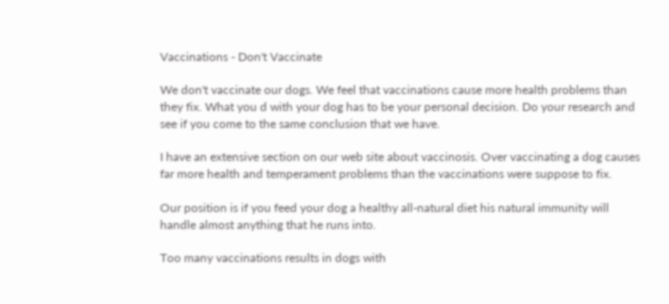Vaccinations - Don't Vaccinate

We don't vaccinate our dogs. We feel that vaccinations cause more health problems than they fix. What you d with your dog has to be your personal decision. Do your research and see if you come to the same conclusion that we have.

I have an extensive section on our web site about vaccinosis. Over vaccinating a dog causes far more health and temperament problems than the vaccinations were suppose to fix.

Our position is if you feed your dog a healthy all-natural diet his natural immunity will handle almost anything that he runs into.

Too many vaccinations results in dogs with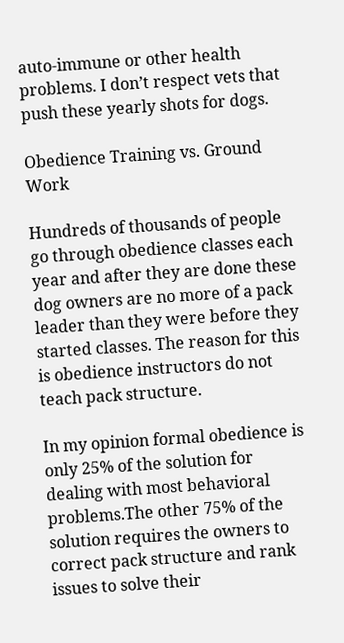auto-immune or other health problems. I don’t respect vets that push these yearly shots for dogs.

Obedience Training vs. Ground Work

Hundreds of thousands of people go through obedience classes each year and after they are done these dog owners are no more of a pack leader than they were before they started classes. The reason for this is obedience instructors do not teach pack structure.

In my opinion formal obedience is only 25% of the solution for dealing with most behavioral problems.The other 75% of the solution requires the owners to correct pack structure and rank issues to solve their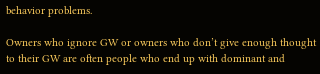behavior problems.

Owners who ignore GW or owners who don’t give enough thought to their GW are often people who end up with dominant and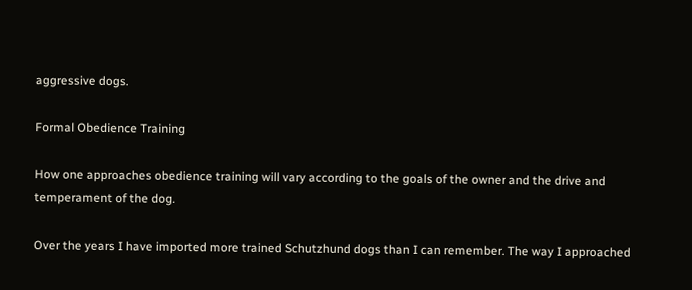aggressive dogs.

Formal Obedience Training

How one approaches obedience training will vary according to the goals of the owner and the drive and temperament of the dog.

Over the years I have imported more trained Schutzhund dogs than I can remember. The way I approached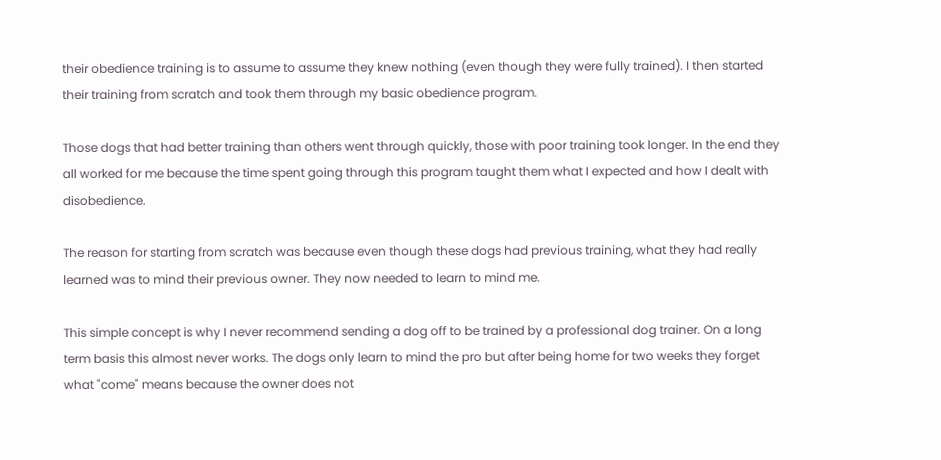their obedience training is to assume to assume they knew nothing (even though they were fully trained). I then started their training from scratch and took them through my basic obedience program.

Those dogs that had better training than others went through quickly, those with poor training took longer. In the end they all worked for me because the time spent going through this program taught them what I expected and how I dealt with disobedience.

The reason for starting from scratch was because even though these dogs had previous training, what they had really learned was to mind their previous owner. They now needed to learn to mind me.

This simple concept is why I never recommend sending a dog off to be trained by a professional dog trainer. On a long term basis this almost never works. The dogs only learn to mind the pro but after being home for two weeks they forget what "come" means because the owner does not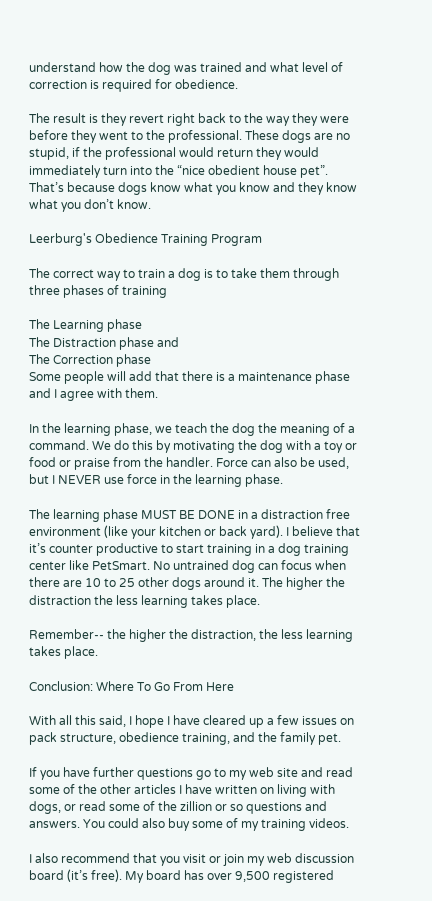understand how the dog was trained and what level of correction is required for obedience.

The result is they revert right back to the way they were before they went to the professional. These dogs are no stupid, if the professional would return they would immediately turn into the “nice obedient house pet”. That’s because dogs know what you know and they know what you don’t know.

Leerburg's Obedience Training Program

The correct way to train a dog is to take them through three phases of training

The Learning phase
The Distraction phase and
The Correction phase
Some people will add that there is a maintenance phase and I agree with them.

In the learning phase, we teach the dog the meaning of a command. We do this by motivating the dog with a toy or food or praise from the handler. Force can also be used, but I NEVER use force in the learning phase.

The learning phase MUST BE DONE in a distraction free environment (like your kitchen or back yard). I believe that it’s counter productive to start training in a dog training center like PetSmart. No untrained dog can focus when there are 10 to 25 other dogs around it. The higher the distraction the less learning takes place.

Remember-- the higher the distraction, the less learning takes place.

Conclusion: Where To Go From Here

With all this said, I hope I have cleared up a few issues on pack structure, obedience training, and the family pet.

If you have further questions go to my web site and read some of the other articles I have written on living with dogs, or read some of the zillion or so questions and answers. You could also buy some of my training videos.

I also recommend that you visit or join my web discussion board (it’s free). My board has over 9,500 registered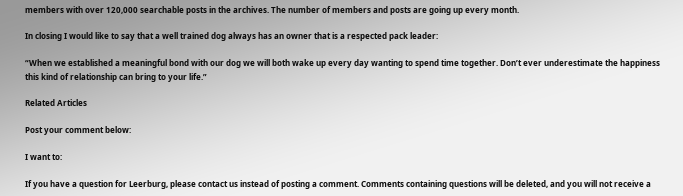members with over 120,000 searchable posts in the archives. The number of members and posts are going up every month.

In closing I would like to say that a well trained dog always has an owner that is a respected pack leader:

“When we established a meaningful bond with our dog we will both wake up every day wanting to spend time together. Don’t ever underestimate the happiness this kind of relationship can bring to your life.”

Related Articles

Post your comment below:

I want to:

If you have a question for Leerburg, please contact us instead of posting a comment. Comments containing questions will be deleted, and you will not receive a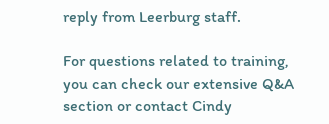reply from Leerburg staff.

For questions related to training, you can check our extensive Q&A section or contact Cindy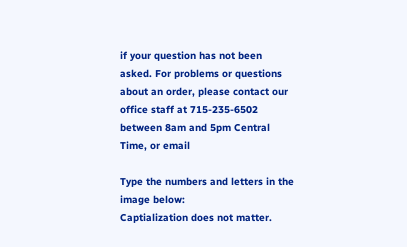if your question has not been asked. For problems or questions about an order, please contact our office staff at 715-235-6502 between 8am and 5pm Central Time, or email

Type the numbers and letters in the image below:
Captialization does not matter.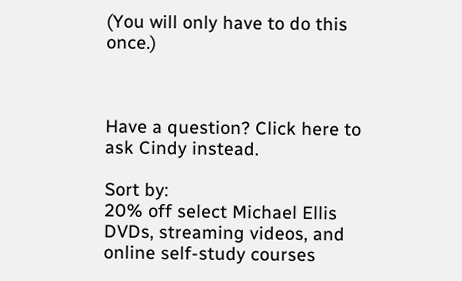(You will only have to do this once.)



Have a question? Click here to ask Cindy instead.

Sort by:
20% off select Michael Ellis DVDs, streaming videos, and online self-study courses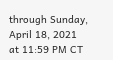through Sunday, April 18, 2021 at 11:59 PM CT